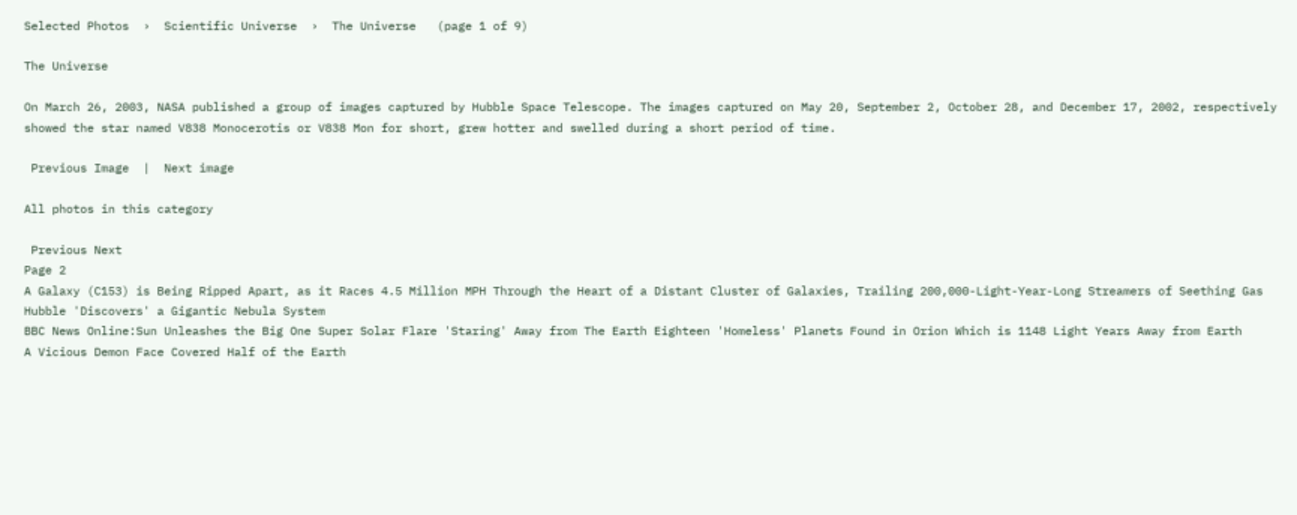Selected Photos  ›  Scientific Universe  ›  The Universe   (page 1 of 9)

The Universe

On March 26, 2003, NASA published a group of images captured by Hubble Space Telescope. The images captured on May 20, September 2, October 28, and December 17, 2002, respectively showed the star named V838 Monocerotis or V838 Mon for short, grew hotter and swelled during a short period of time.

 Previous Image  |  Next image

All photos in this category

 Previous Next
Page 2
A Galaxy (C153) is Being Ripped Apart, as it Races 4.5 Million MPH Through the Heart of a Distant Cluster of Galaxies, Trailing 200,000-Light-Year-Long Streamers of Seething Gas Hubble 'Discovers' a Gigantic Nebula System
BBC News Online:Sun Unleashes the Big One Super Solar Flare 'Staring' Away from The Earth Eighteen 'Homeless' Planets Found in Orion Which is 1148 Light Years Away from Earth
A Vicious Demon Face Covered Half of the Earth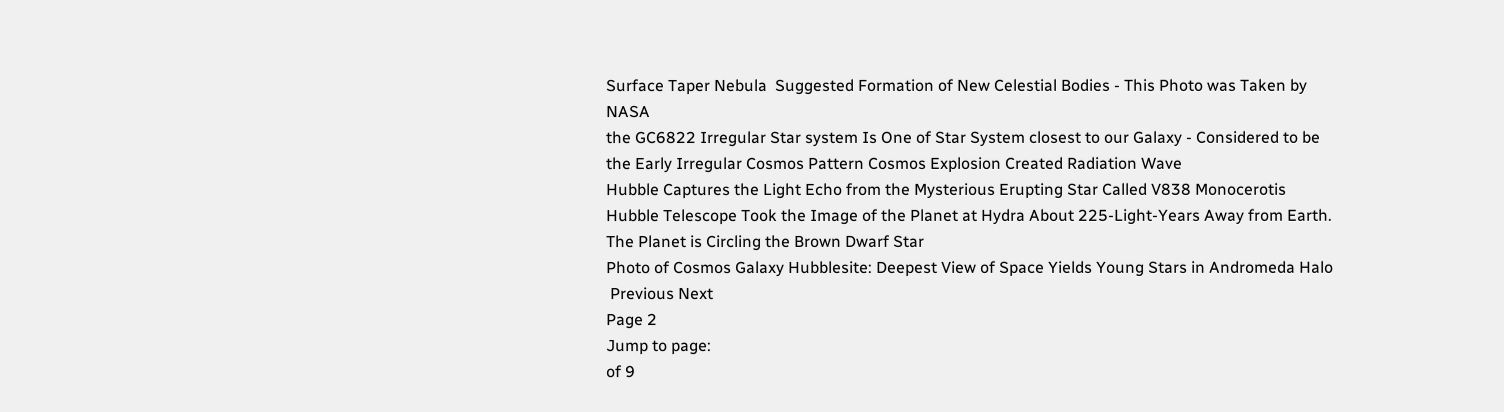Surface Taper Nebula  Suggested Formation of New Celestial Bodies - This Photo was Taken by NASA
the GC6822 Irregular Star system Is One of Star System closest to our Galaxy - Considered to be the Early Irregular Cosmos Pattern Cosmos Explosion Created Radiation Wave
Hubble Captures the Light Echo from the Mysterious Erupting Star Called V838 Monocerotis Hubble Telescope Took the Image of the Planet at Hydra About 225-Light-Years Away from Earth. The Planet is Circling the Brown Dwarf Star
Photo of Cosmos Galaxy Hubblesite: Deepest View of Space Yields Young Stars in Andromeda Halo
 Previous Next
Page 2
Jump to page:
of 9